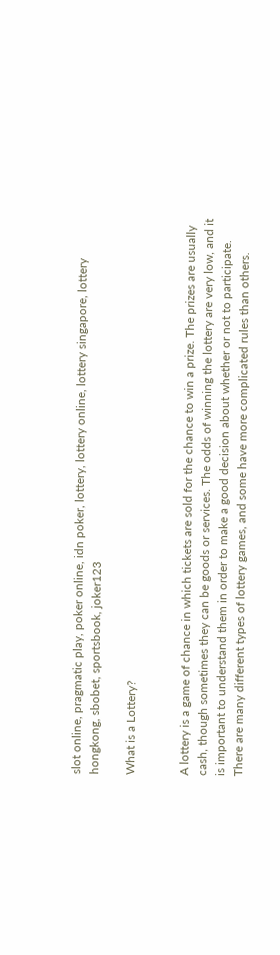slot online, pragmatic play, poker online, idn poker, lottery, lottery online, lottery singapore, lottery hongkong, sbobet, sportsbook, joker123

What is a Lottery?


A lottery is a game of chance in which tickets are sold for the chance to win a prize. The prizes are usually cash, though sometimes they can be goods or services. The odds of winning the lottery are very low, and it is important to understand them in order to make a good decision about whether or not to participate. There are many different types of lottery games, and some have more complicated rules than others.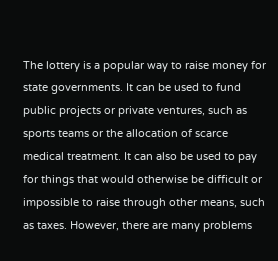The lottery is a popular way to raise money for state governments. It can be used to fund public projects or private ventures, such as sports teams or the allocation of scarce medical treatment. It can also be used to pay for things that would otherwise be difficult or impossible to raise through other means, such as taxes. However, there are many problems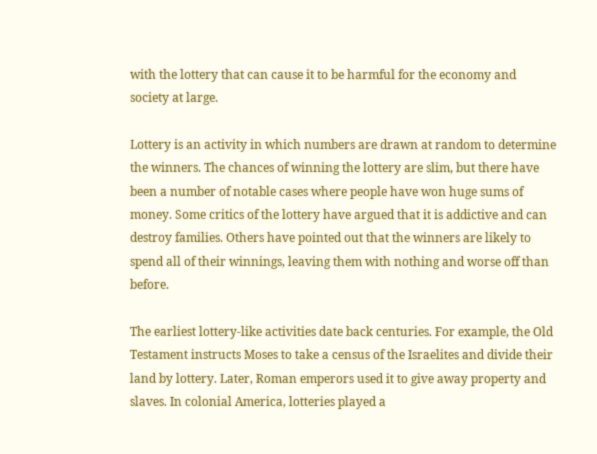with the lottery that can cause it to be harmful for the economy and society at large.

Lottery is an activity in which numbers are drawn at random to determine the winners. The chances of winning the lottery are slim, but there have been a number of notable cases where people have won huge sums of money. Some critics of the lottery have argued that it is addictive and can destroy families. Others have pointed out that the winners are likely to spend all of their winnings, leaving them with nothing and worse off than before.

The earliest lottery-like activities date back centuries. For example, the Old Testament instructs Moses to take a census of the Israelites and divide their land by lottery. Later, Roman emperors used it to give away property and slaves. In colonial America, lotteries played a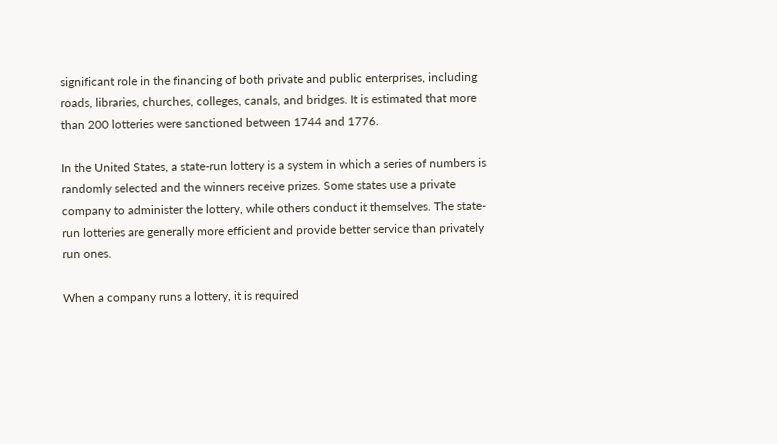significant role in the financing of both private and public enterprises, including roads, libraries, churches, colleges, canals, and bridges. It is estimated that more than 200 lotteries were sanctioned between 1744 and 1776.

In the United States, a state-run lottery is a system in which a series of numbers is randomly selected and the winners receive prizes. Some states use a private company to administer the lottery, while others conduct it themselves. The state-run lotteries are generally more efficient and provide better service than privately run ones.

When a company runs a lottery, it is required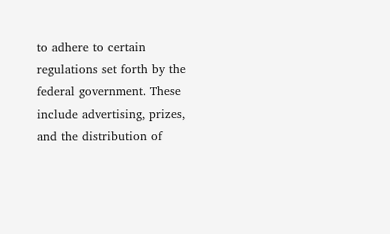to adhere to certain regulations set forth by the federal government. These include advertising, prizes, and the distribution of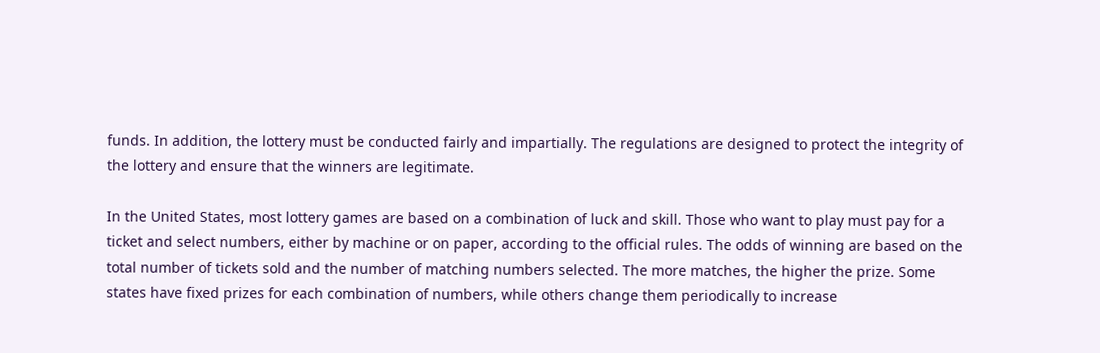funds. In addition, the lottery must be conducted fairly and impartially. The regulations are designed to protect the integrity of the lottery and ensure that the winners are legitimate.

In the United States, most lottery games are based on a combination of luck and skill. Those who want to play must pay for a ticket and select numbers, either by machine or on paper, according to the official rules. The odds of winning are based on the total number of tickets sold and the number of matching numbers selected. The more matches, the higher the prize. Some states have fixed prizes for each combination of numbers, while others change them periodically to increase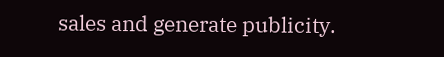sales and generate publicity.